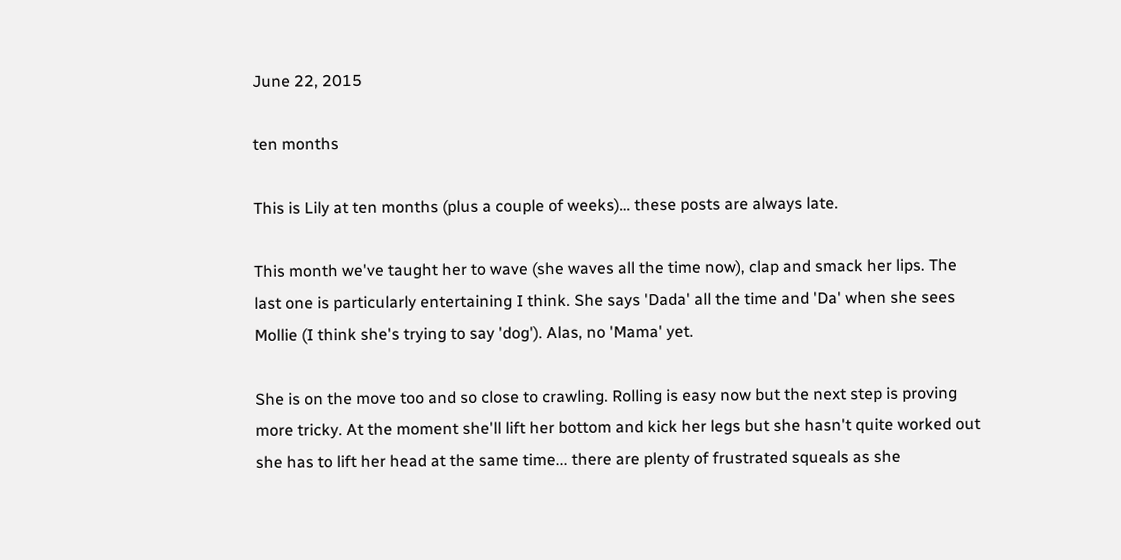June 22, 2015

ten months

This is Lily at ten months (plus a couple of weeks)… these posts are always late.

This month we've taught her to wave (she waves all the time now), clap and smack her lips. The last one is particularly entertaining I think. She says 'Dada' all the time and 'Da' when she sees Mollie (I think she's trying to say 'dog'). Alas, no 'Mama' yet.

She is on the move too and so close to crawling. Rolling is easy now but the next step is proving more tricky. At the moment she'll lift her bottom and kick her legs but she hasn't quite worked out she has to lift her head at the same time... there are plenty of frustrated squeals as she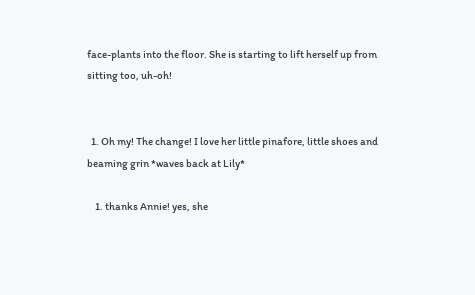face-plants into the floor. She is starting to lift herself up from sitting too, uh-oh!


  1. Oh my! The change! I love her little pinafore, little shoes and beaming grin *waves back at Lily*

    1. thanks Annie! yes, she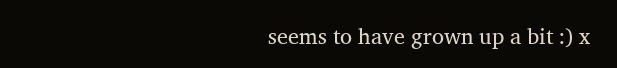seems to have grown up a bit :) x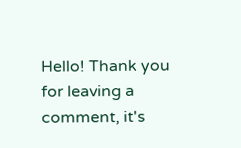Hello! Thank you for leaving a comment, it's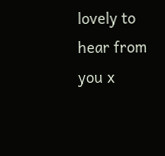lovely to hear from you x